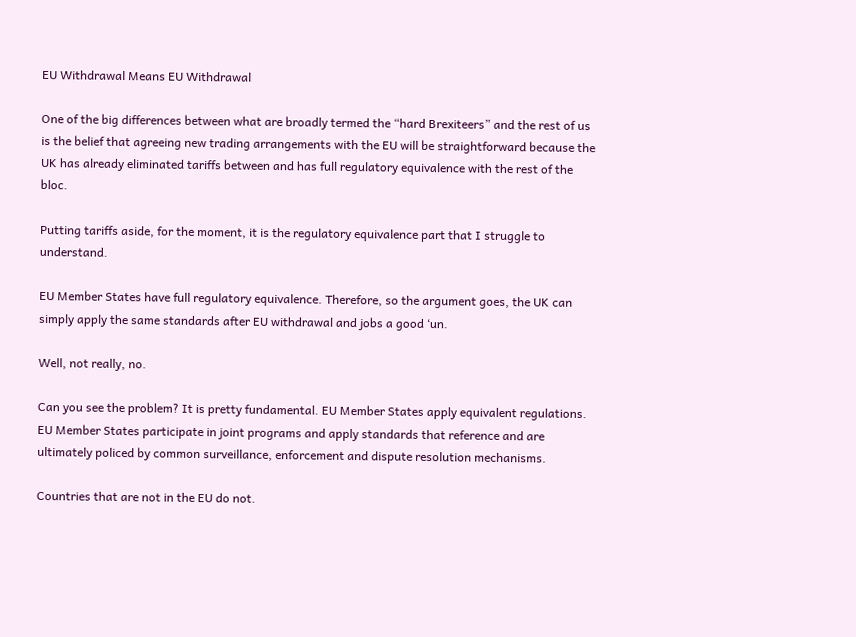EU Withdrawal Means EU Withdrawal

One of the big differences between what are broadly termed the “hard Brexiteers” and the rest of us is the belief that agreeing new trading arrangements with the EU will be straightforward because the UK has already eliminated tariffs between and has full regulatory equivalence with the rest of the bloc.

Putting tariffs aside, for the moment, it is the regulatory equivalence part that I struggle to understand.

EU Member States have full regulatory equivalence. Therefore, so the argument goes, the UK can simply apply the same standards after EU withdrawal and jobs a good ‘un.

Well, not really, no.

Can you see the problem? It is pretty fundamental. EU Member States apply equivalent regulations. EU Member States participate in joint programs and apply standards that reference and are ultimately policed by common surveillance, enforcement and dispute resolution mechanisms.

Countries that are not in the EU do not.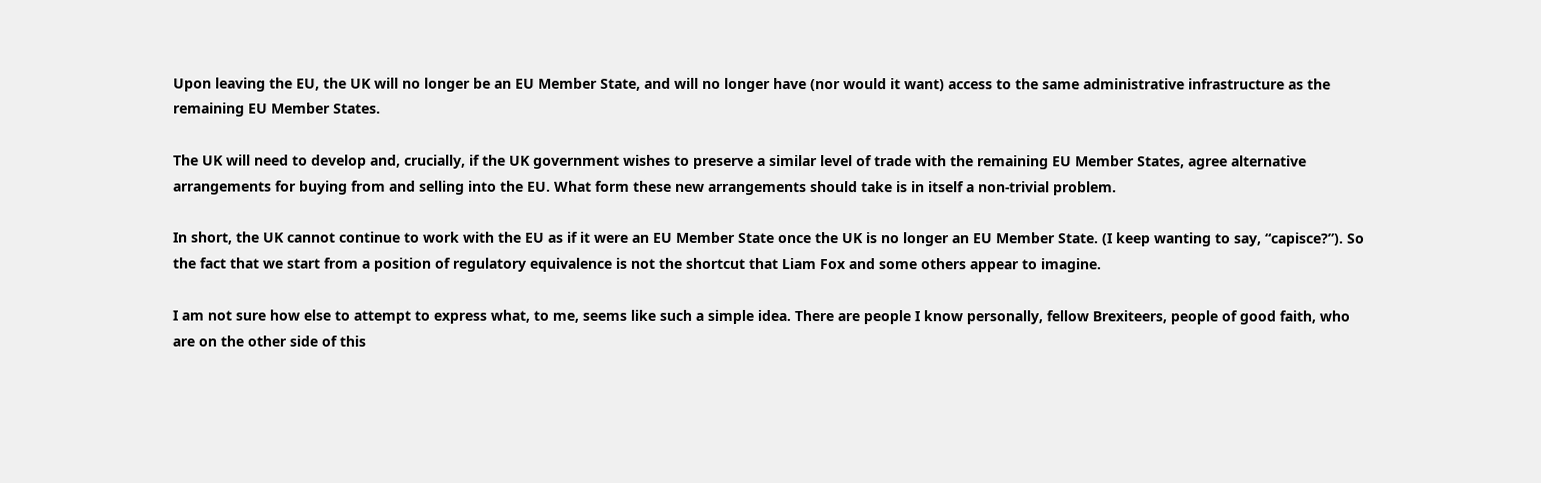Upon leaving the EU, the UK will no longer be an EU Member State, and will no longer have (nor would it want) access to the same administrative infrastructure as the remaining EU Member States.

The UK will need to develop and, crucially, if the UK government wishes to preserve a similar level of trade with the remaining EU Member States, agree alternative arrangements for buying from and selling into the EU. What form these new arrangements should take is in itself a non-trivial problem.

In short, the UK cannot continue to work with the EU as if it were an EU Member State once the UK is no longer an EU Member State. (I keep wanting to say, “capisce?”). So the fact that we start from a position of regulatory equivalence is not the shortcut that Liam Fox and some others appear to imagine.

I am not sure how else to attempt to express what, to me, seems like such a simple idea. There are people I know personally, fellow Brexiteers, people of good faith, who are on the other side of this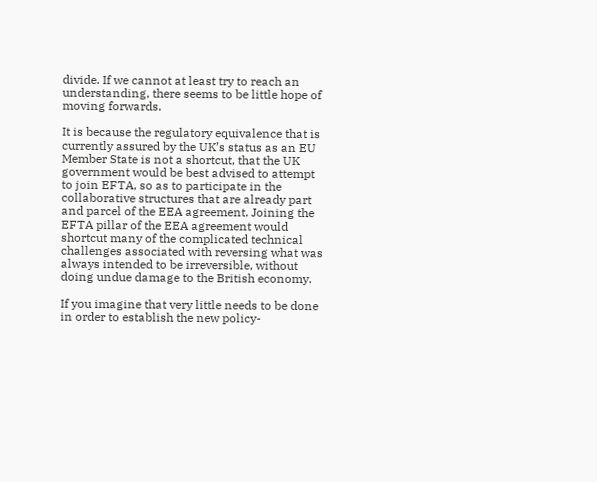divide. If we cannot at least try to reach an understanding, there seems to be little hope of moving forwards.

It is because the regulatory equivalence that is currently assured by the UK’s status as an EU Member State is not a shortcut, that the UK government would be best advised to attempt to join EFTA, so as to participate in the collaborative structures that are already part and parcel of the EEA agreement. Joining the EFTA pillar of the EEA agreement would shortcut many of the complicated technical challenges associated with reversing what was always intended to be irreversible, without doing undue damage to the British economy.

If you imagine that very little needs to be done in order to establish the new policy-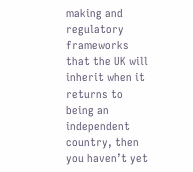making and regulatory frameworks that the UK will inherit when it returns to being an independent country, then you haven’t yet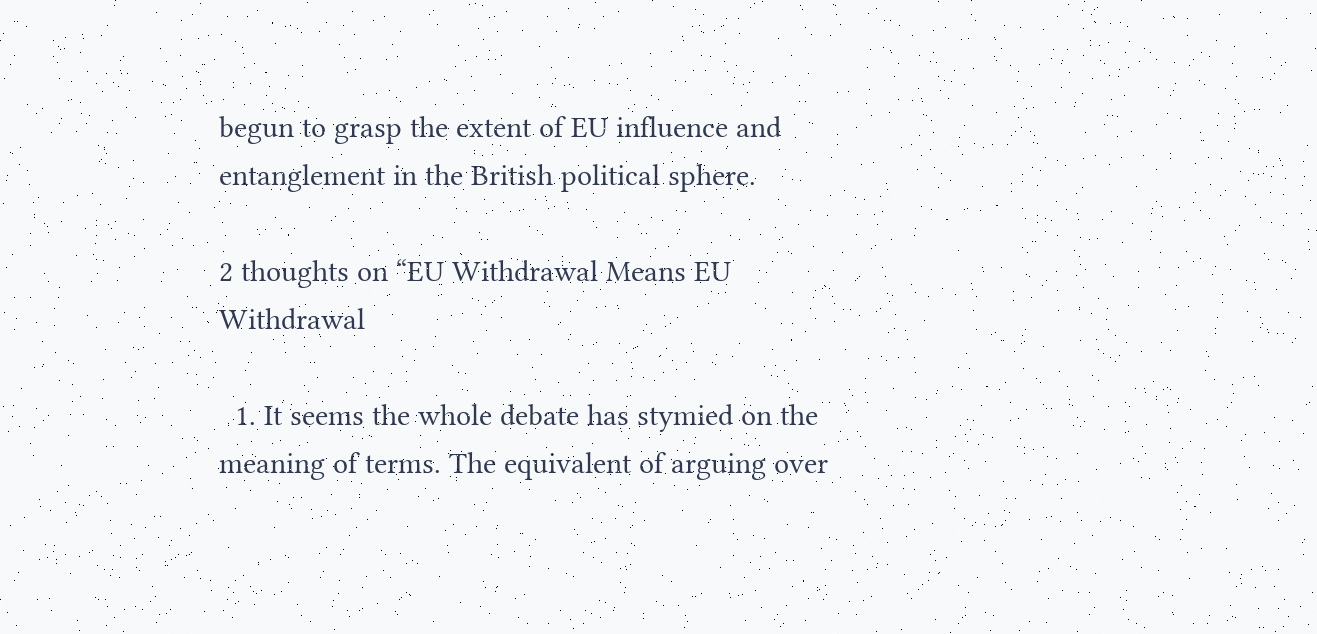begun to grasp the extent of EU influence and entanglement in the British political sphere.

2 thoughts on “EU Withdrawal Means EU Withdrawal

  1. It seems the whole debate has stymied on the meaning of terms. The equivalent of arguing over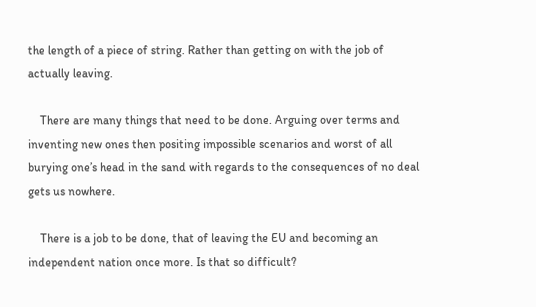the length of a piece of string. Rather than getting on with the job of actually leaving.

    There are many things that need to be done. Arguing over terms and inventing new ones then positing impossible scenarios and worst of all burying one’s head in the sand with regards to the consequences of no deal gets us nowhere.

    There is a job to be done, that of leaving the EU and becoming an independent nation once more. Is that so difficult?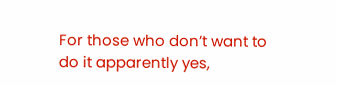For those who don’t want to do it apparently yes,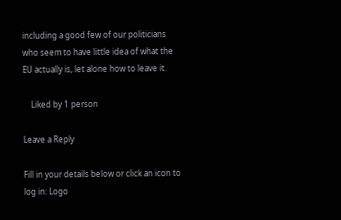including a good few of our politicians who seem to have little idea of what the EU actually is, let alone how to leave it.

    Liked by 1 person

Leave a Reply

Fill in your details below or click an icon to log in: Logo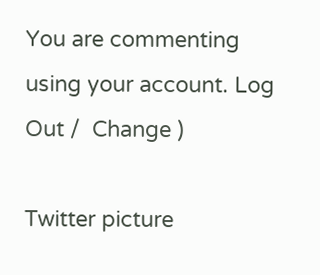You are commenting using your account. Log Out /  Change )

Twitter picture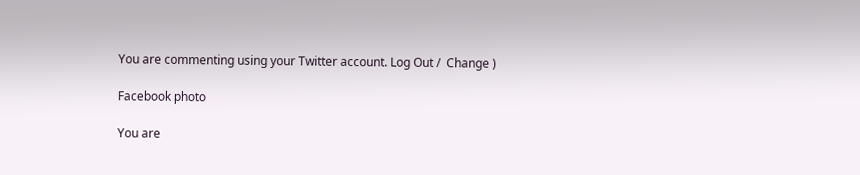You are commenting using your Twitter account. Log Out /  Change )

Facebook photo

You are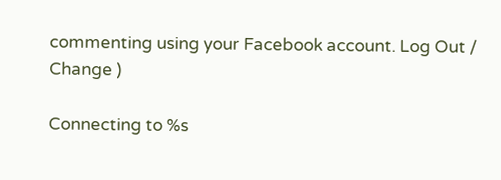commenting using your Facebook account. Log Out /  Change )

Connecting to %s